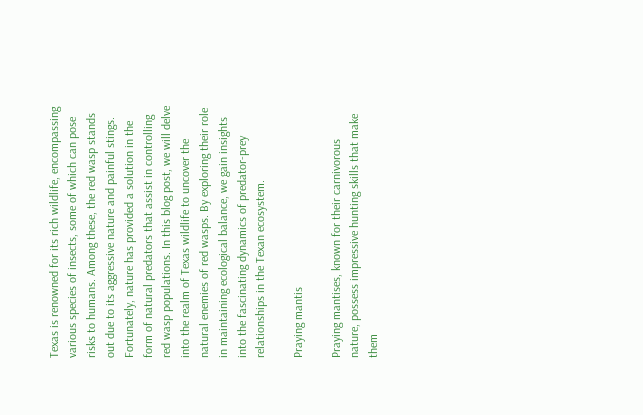Texas is renowned for its rich wildlife, encompassing various species of insects, some of which can pose risks to humans. Among these, the red wasp stands out due to its aggressive nature and painful stings. Fortunately, nature has provided a solution in the form of natural predators that assist in controlling red wasp populations. In this blog post, we will delve into the realm of Texas wildlife to uncover the natural enemies of red wasps. By exploring their role in maintaining ecological balance, we gain insights into the fascinating dynamics of predator-prey relationships in the Texan ecosystem.

Praying mantis

Praying mantises, known for their carnivorous nature, possess impressive hunting skills that make them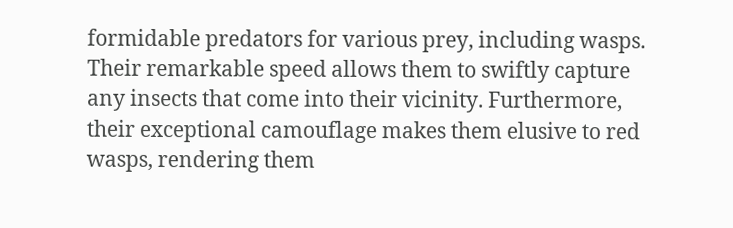formidable predators for various prey, including wasps. Their remarkable speed allows them to swiftly capture any insects that come into their vicinity. Furthermore, their exceptional camouflage makes them elusive to red wasps, rendering them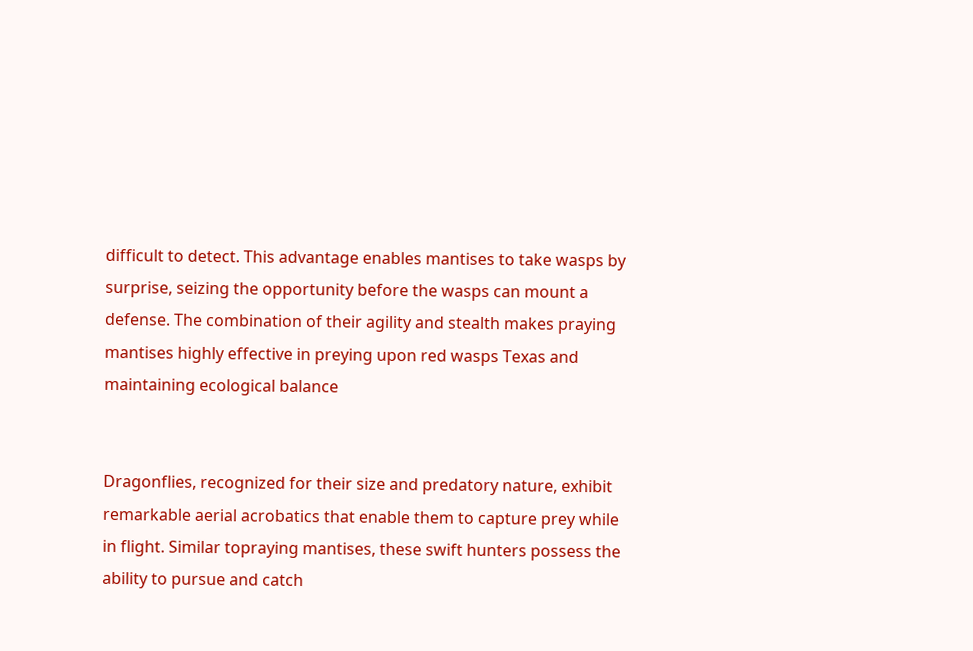difficult to detect. This advantage enables mantises to take wasps by surprise, seizing the opportunity before the wasps can mount a defense. The combination of their agility and stealth makes praying mantises highly effective in preying upon red wasps Texas and maintaining ecological balance


Dragonflies, recognized for their size and predatory nature, exhibit remarkable aerial acrobatics that enable them to capture prey while in flight. Similar topraying mantises, these swift hunters possess the ability to pursue and catch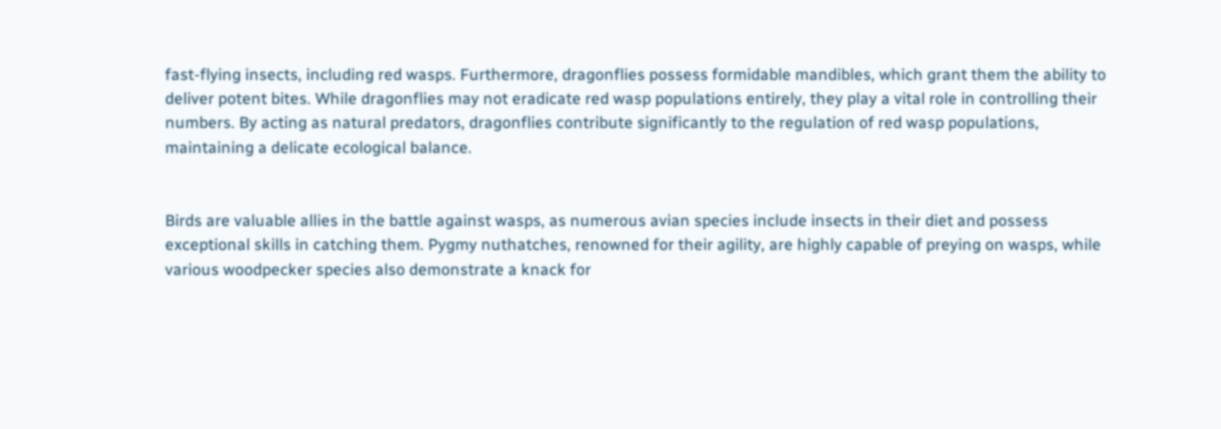fast-flying insects, including red wasps. Furthermore, dragonflies possess formidable mandibles, which grant them the ability to deliver potent bites. While dragonflies may not eradicate red wasp populations entirely, they play a vital role in controlling their numbers. By acting as natural predators, dragonflies contribute significantly to the regulation of red wasp populations, maintaining a delicate ecological balance.


Birds are valuable allies in the battle against wasps, as numerous avian species include insects in their diet and possess exceptional skills in catching them. Pygmy nuthatches, renowned for their agility, are highly capable of preying on wasps, while various woodpecker species also demonstrate a knack for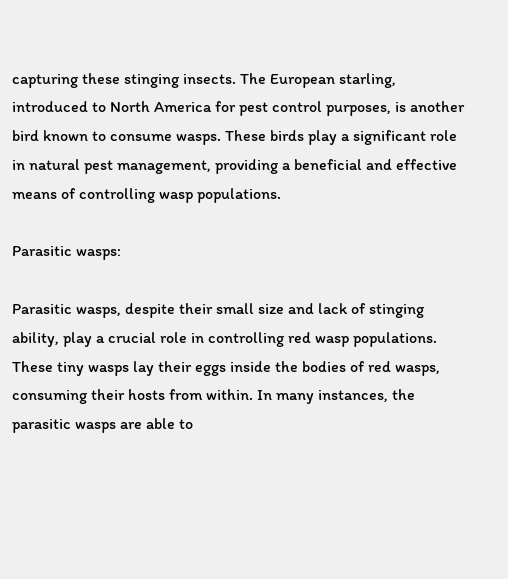capturing these stinging insects. The European starling, introduced to North America for pest control purposes, is another bird known to consume wasps. These birds play a significant role in natural pest management, providing a beneficial and effective means of controlling wasp populations.

Parasitic wasps:

Parasitic wasps, despite their small size and lack of stinging ability, play a crucial role in controlling red wasp populations. These tiny wasps lay their eggs inside the bodies of red wasps, consuming their hosts from within. In many instances, the parasitic wasps are able to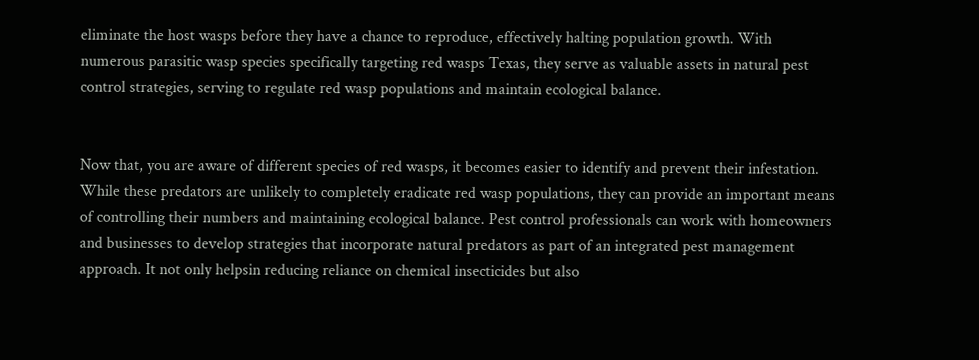eliminate the host wasps before they have a chance to reproduce, effectively halting population growth. With numerous parasitic wasp species specifically targeting red wasps Texas, they serve as valuable assets in natural pest control strategies, serving to regulate red wasp populations and maintain ecological balance.


Now that, you are aware of different species of red wasps, it becomes easier to identify and prevent their infestation. While these predators are unlikely to completely eradicate red wasp populations, they can provide an important means of controlling their numbers and maintaining ecological balance. Pest control professionals can work with homeowners and businesses to develop strategies that incorporate natural predators as part of an integrated pest management approach. It not only helpsin reducing reliance on chemical insecticides but also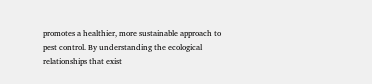promotes a healthier, more sustainable approach to pest control. By understanding the ecological relationships that exist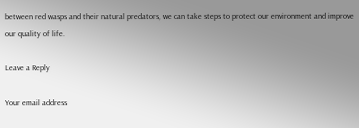between red wasps and their natural predators, we can take steps to protect our environment and improve our quality of life.

Leave a Reply

Your email address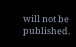will not be published.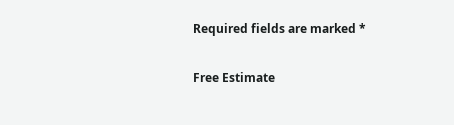Required fields are marked *

Free Estimate